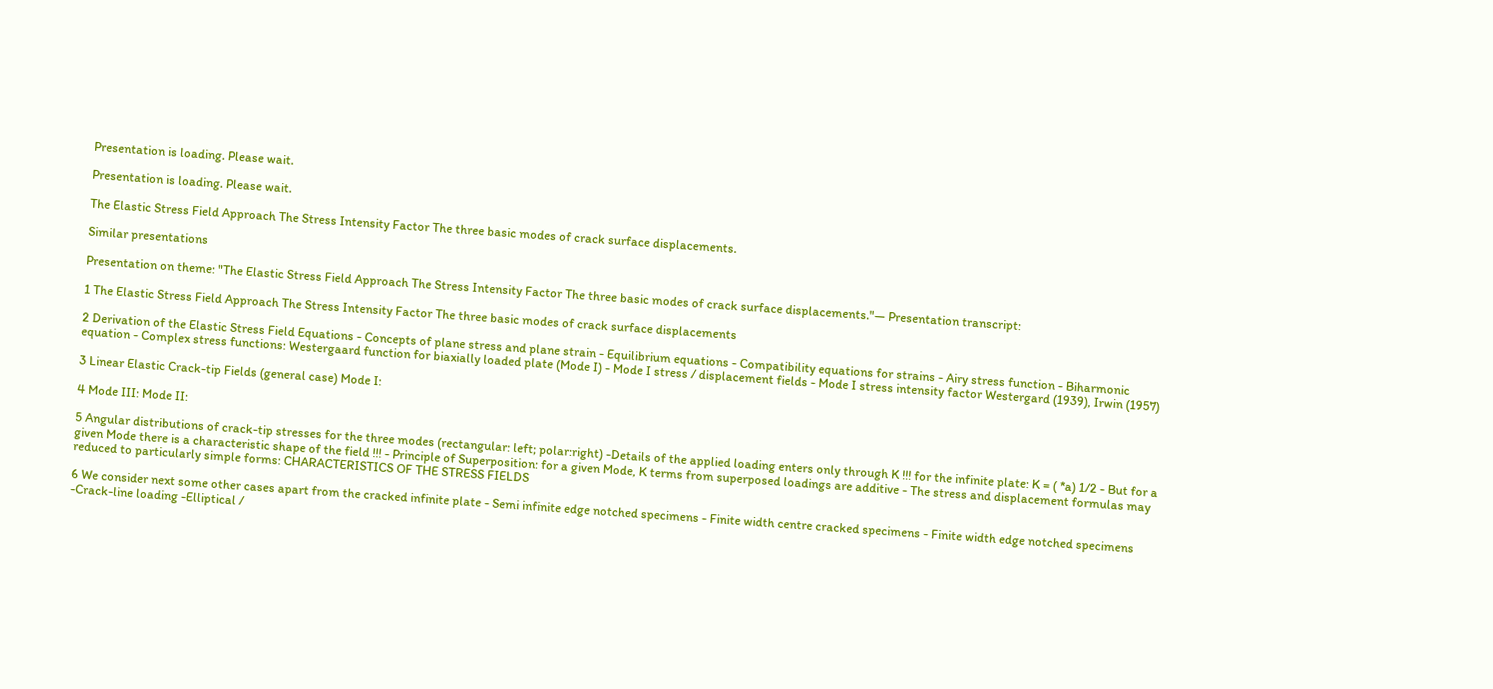Presentation is loading. Please wait.

Presentation is loading. Please wait.

The Elastic Stress Field Approach The Stress Intensity Factor The three basic modes of crack surface displacements.

Similar presentations

Presentation on theme: "The Elastic Stress Field Approach The Stress Intensity Factor The three basic modes of crack surface displacements."— Presentation transcript:

1 The Elastic Stress Field Approach The Stress Intensity Factor The three basic modes of crack surface displacements

2 Derivation of the Elastic Stress Field Equations - Concepts of plane stress and plane strain - Equilibrium equations - Compatibility equations for strains - Airy stress function - Biharmonic equation - Complex stress functions: Westergaard function for biaxially loaded plate (Mode I) - Mode I stress / displacement fields - Mode I stress intensity factor Westergard (1939), Irwin (1957)

3 Linear Elastic Crack-tip Fields (general case) Mode I:

4 Mode III: Mode II:

5 Angular distributions of crack-tip stresses for the three modes (rectangular: left; polar:right) -Details of the applied loading enters only through K !!! for the infinite plate: K = ( *a) 1/2 - But for a given Mode there is a characteristic shape of the field !!! - Principle of Superposition: for a given Mode, K terms from superposed loadings are additive - The stress and displacement formulas may reduced to particularly simple forms: CHARACTERISTICS OF THE STRESS FIELDS

6 We consider next some other cases apart from the cracked infinite plate - Semi infinite edge notched specimens - Finite width centre cracked specimens - Finite width edge notched specimens -Crack-line loading -Elliptical /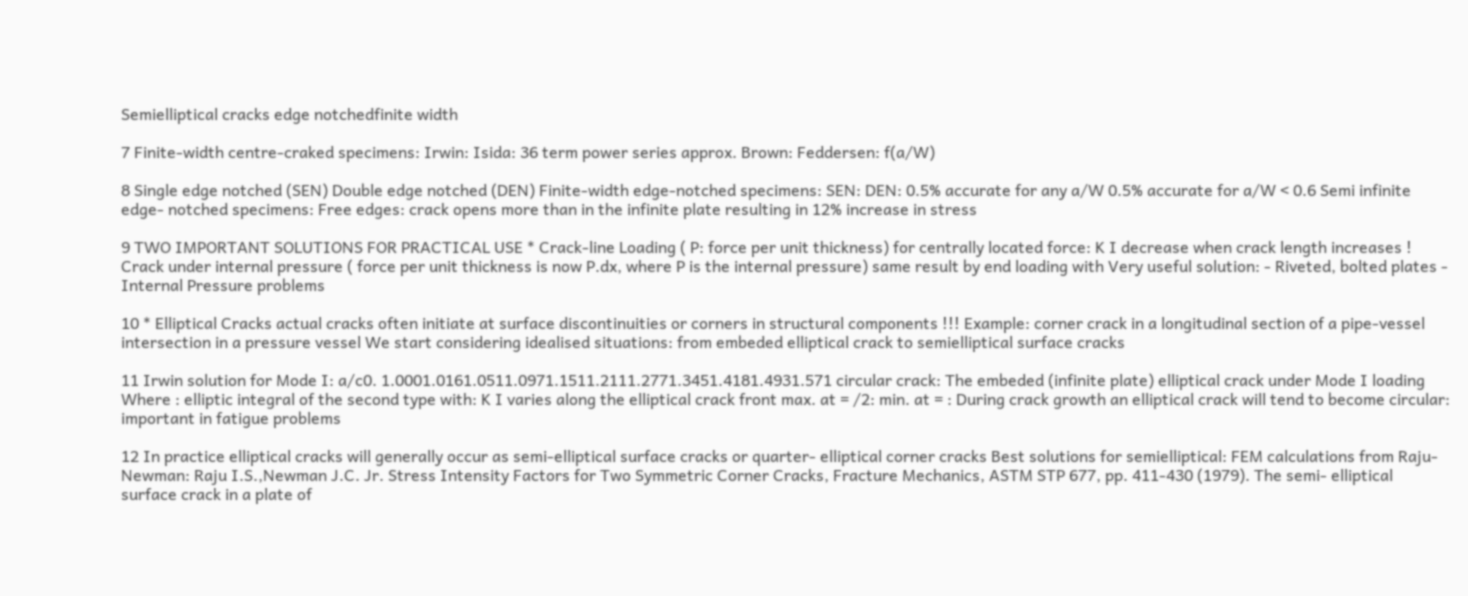Semielliptical cracks edge notchedfinite width

7 Finite-width centre-craked specimens: Irwin: Isida: 36 term power series approx. Brown: Feddersen: f(a/W)

8 Single edge notched (SEN) Double edge notched (DEN) Finite-width edge-notched specimens: SEN: DEN: 0.5% accurate for any a/W 0.5% accurate for a/W < 0.6 Semi infinite edge- notched specimens: Free edges: crack opens more than in the infinite plate resulting in 12% increase in stress

9 TWO IMPORTANT SOLUTIONS FOR PRACTICAL USE * Crack-line Loading ( P: force per unit thickness) for centrally located force: K I decrease when crack length increases ! Crack under internal pressure ( force per unit thickness is now P.dx, where P is the internal pressure) same result by end loading with Very useful solution: - Riveted, bolted plates - Internal Pressure problems

10 * Elliptical Cracks actual cracks often initiate at surface discontinuities or corners in structural components !!! Example: corner crack in a longitudinal section of a pipe-vessel intersection in a pressure vessel We start considering idealised situations: from embeded elliptical crack to semielliptical surface cracks

11 Irwin solution for Mode I: a/c0. 1.0001.0161.0511.0971.1511.2111.2771.3451.4181.4931.571 circular crack: The embeded (infinite plate) elliptical crack under Mode I loading Where : elliptic integral of the second type with: K I varies along the elliptical crack front max. at = /2: min. at = : During crack growth an elliptical crack will tend to become circular: important in fatigue problems

12 In practice elliptical cracks will generally occur as semi-elliptical surface cracks or quarter- elliptical corner cracks Best solutions for semielliptical: FEM calculations from Raju-Newman: Raju I.S.,Newman J.C. Jr. Stress Intensity Factors for Two Symmetric Corner Cracks, Fracture Mechanics, ASTM STP 677, pp. 411-430 (1979). The semi- elliptical surface crack in a plate of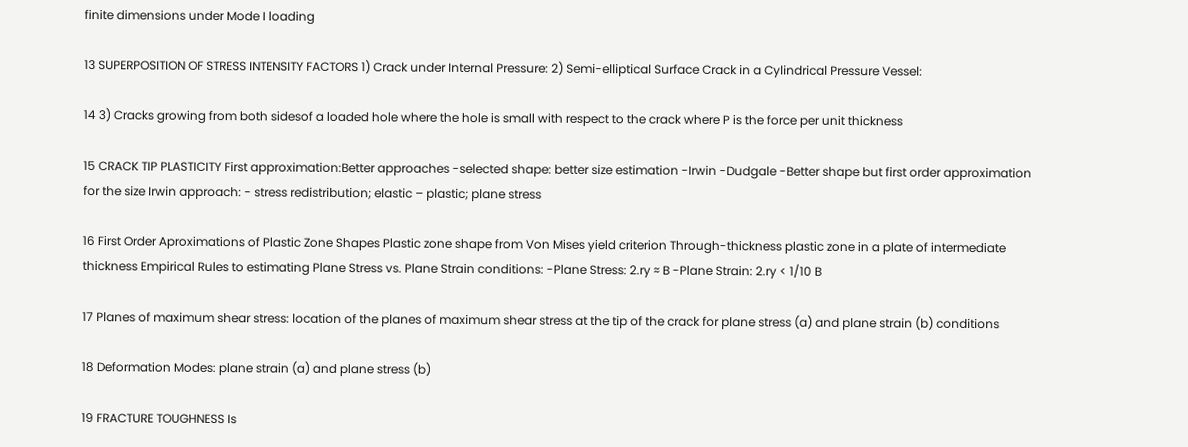finite dimensions under Mode I loading

13 SUPERPOSITION OF STRESS INTENSITY FACTORS 1) Crack under Internal Pressure: 2) Semi-elliptical Surface Crack in a Cylindrical Pressure Vessel:

14 3) Cracks growing from both sidesof a loaded hole where the hole is small with respect to the crack where P is the force per unit thickness

15 CRACK TIP PLASTICITY First approximation:Better approaches -selected shape: better size estimation -Irwin -Dudgale -Better shape but first order approximation for the size Irwin approach: - stress redistribution; elastic – plastic; plane stress

16 First Order Aproximations of Plastic Zone Shapes Plastic zone shape from Von Mises yield criterion Through-thickness plastic zone in a plate of intermediate thickness Empirical Rules to estimating Plane Stress vs. Plane Strain conditions: -Plane Stress: 2.ry ≈ B -Plane Strain: 2.ry < 1/10 B

17 Planes of maximum shear stress: location of the planes of maximum shear stress at the tip of the crack for plane stress (a) and plane strain (b) conditions

18 Deformation Modes: plane strain (a) and plane stress (b)

19 FRACTURE TOUGHNESS Is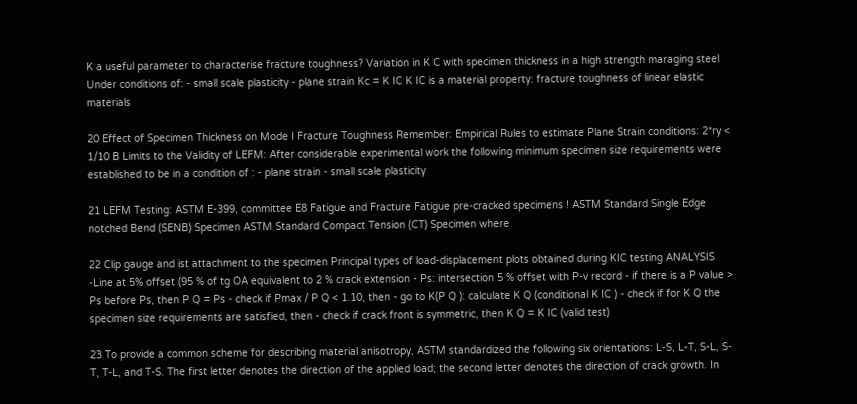K a useful parameter to characterise fracture toughness? Variation in K C with specimen thickness in a high strength maraging steel Under conditions of: - small scale plasticity - plane strain Kc = K IC K IC is a material property: fracture toughness of linear elastic materials

20 Effect of Specimen Thickness on Mode I Fracture Toughness Remember: Empirical Rules to estimate Plane Strain conditions: 2*ry < 1/10 B Limits to the Validity of LEFM: After considerable experimental work the following minimum specimen size requirements were established to be in a condition of : - plane strain - small scale plasticity

21 LEFM Testing: ASTM E-399, committee E8 Fatigue and Fracture Fatigue pre-cracked specimens ! ASTM Standard Single Edge notched Bend (SENB) Specimen ASTM Standard Compact Tension (CT) Specimen where

22 Clip gauge and ist attachment to the specimen Principal types of load-displacement plots obtained during KIC testing ANALYSIS -Line at 5% offset (95 % of tg OA equivalent to 2 % crack extension - Ps: intersection 5 % offset with P-v record - if there is a P value > Ps before Ps, then P Q = Ps - check if Pmax / P Q < 1.10, then - go to K(P Q ): calculate K Q (conditional K IC ) - check if for K Q the specimen size requirements are satisfied, then - check if crack front is symmetric, then K Q = K IC (valid test)

23 To provide a common scheme for describing material anisotropy, ASTM standardized the following six orientations: L-S, L-T, S-L, S-T, T-L, and T-S. The first letter denotes the direction of the applied load; the second letter denotes the direction of crack growth. In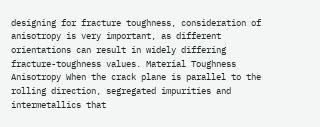designing for fracture toughness, consideration of anisotropy is very important, as different orientations can result in widely differing fracture-toughness values. Material Toughness Anisotropy When the crack plane is parallel to the rolling direction, segregated impurities and intermetallics that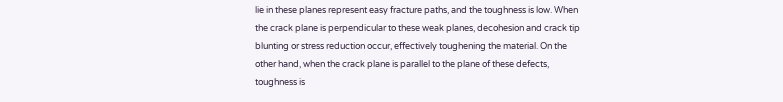lie in these planes represent easy fracture paths, and the toughness is low. When the crack plane is perpendicular to these weak planes, decohesion and crack tip blunting or stress reduction occur, effectively toughening the material. On the other hand, when the crack plane is parallel to the plane of these defects, toughness is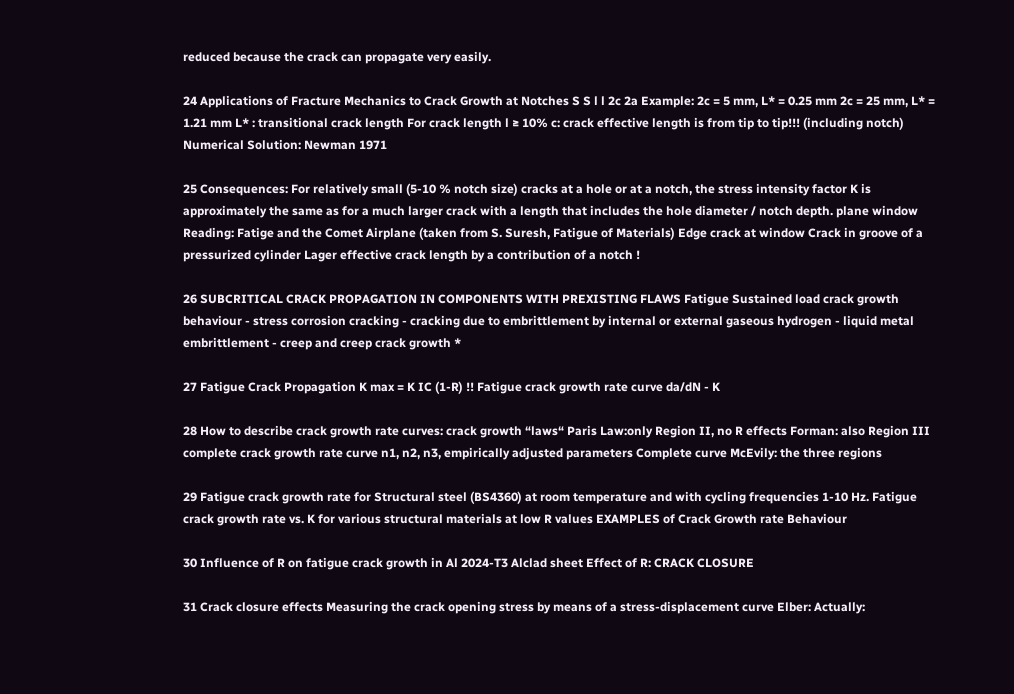reduced because the crack can propagate very easily.

24 Applications of Fracture Mechanics to Crack Growth at Notches S S l l 2c 2a Example: 2c = 5 mm, L* = 0.25 mm 2c = 25 mm, L* = 1.21 mm L* : transitional crack length For crack length l ≥ 10% c: crack effective length is from tip to tip!!! (including notch) Numerical Solution: Newman 1971

25 Consequences: For relatively small (5-10 % notch size) cracks at a hole or at a notch, the stress intensity factor K is approximately the same as for a much larger crack with a length that includes the hole diameter / notch depth. plane window Reading: Fatige and the Comet Airplane (taken from S. Suresh, Fatigue of Materials) Edge crack at window Crack in groove of a pressurized cylinder Lager effective crack length by a contribution of a notch !

26 SUBCRITICAL CRACK PROPAGATION IN COMPONENTS WITH PREXISTING FLAWS Fatigue Sustained load crack growth behaviour - stress corrosion cracking - cracking due to embrittlement by internal or external gaseous hydrogen - liquid metal embrittlement - creep and creep crack growth *

27 Fatigue Crack Propagation K max = K IC (1-R) !! Fatigue crack growth rate curve da/dN - K

28 How to describe crack growth rate curves: crack growth “laws“ Paris Law:only Region II, no R effects Forman: also Region III complete crack growth rate curve n1, n2, n3, empirically adjusted parameters Complete curve McEvily: the three regions

29 Fatigue crack growth rate for Structural steel (BS4360) at room temperature and with cycling frequencies 1-10 Hz. Fatigue crack growth rate vs. K for various structural materials at low R values EXAMPLES of Crack Growth rate Behaviour

30 Influence of R on fatigue crack growth in Al 2024-T3 Alclad sheet Effect of R: CRACK CLOSURE

31 Crack closure effects Measuring the crack opening stress by means of a stress-displacement curve Elber: Actually: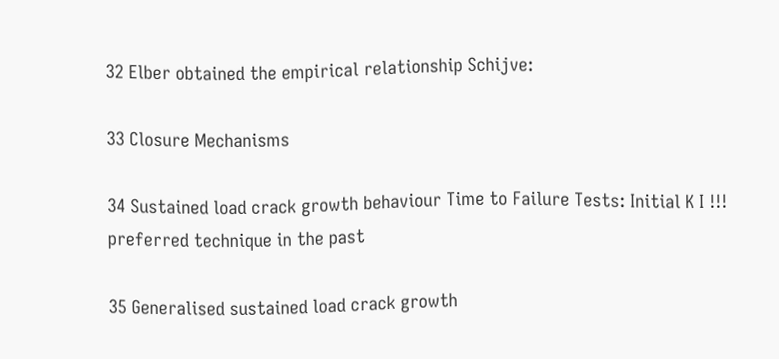32 Elber obtained the empirical relationship Schijve:

33 Closure Mechanisms

34 Sustained load crack growth behaviour Time to Failure Tests: Initial K I !!! preferred technique in the past

35 Generalised sustained load crack growth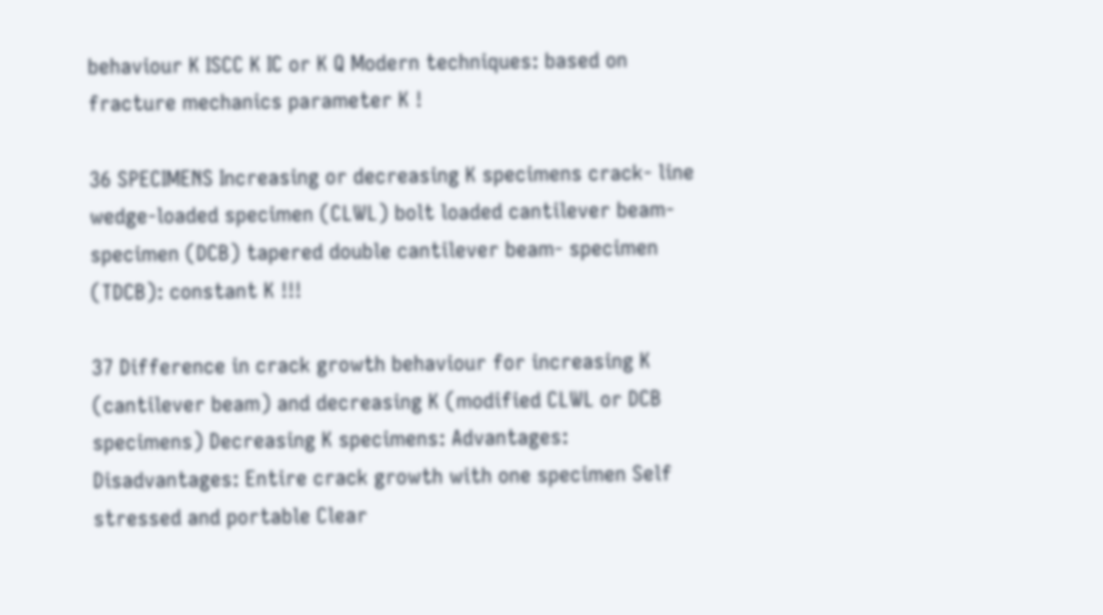behaviour K ISCC K IC or K Q Modern techniques: based on fracture mechanics parameter K !

36 SPECIMENS Increasing or decreasing K specimens crack- line wedge-loaded specimen (CLWL) bolt loaded cantilever beam- specimen (DCB) tapered double cantilever beam- specimen (TDCB): constant K !!!

37 Difference in crack growth behaviour for increasing K (cantilever beam) and decreasing K (modified CLWL or DCB specimens) Decreasing K specimens: Advantages: Disadvantages: Entire crack growth with one specimen Self stressed and portable Clear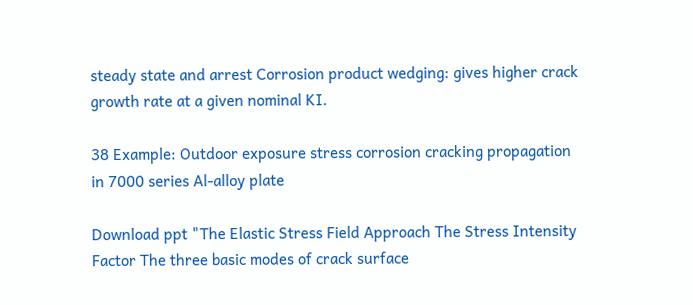steady state and arrest Corrosion product wedging: gives higher crack growth rate at a given nominal KI.

38 Example: Outdoor exposure stress corrosion cracking propagation in 7000 series Al-alloy plate

Download ppt "The Elastic Stress Field Approach The Stress Intensity Factor The three basic modes of crack surface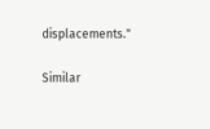displacements."

Similar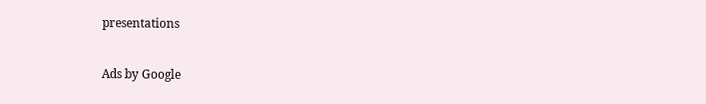presentations

Ads by Google